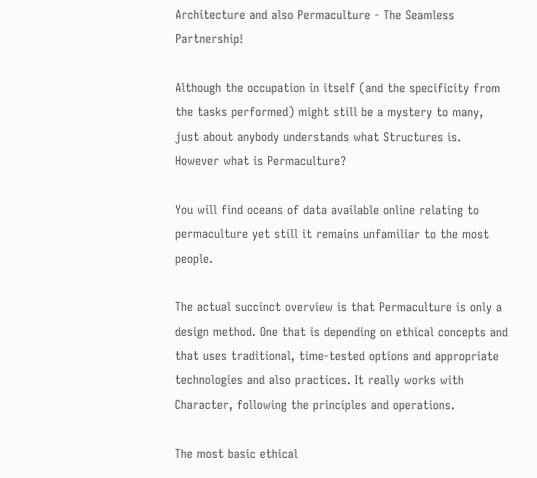Architecture and also Permaculture - The Seamless Partnership!

Although the occupation in itself (and the specificity from the tasks performed) might still be a mystery to many, just about anybody understands what Structures is. However what is Permaculture?

You will find oceans of data available online relating to permaculture yet still it remains unfamiliar to the most people.

The actual succinct overview is that Permaculture is only a design method. One that is depending on ethical concepts and that uses traditional, time-tested options and appropriate technologies and also practices. It really works with Character, following the principles and operations.

The most basic ethical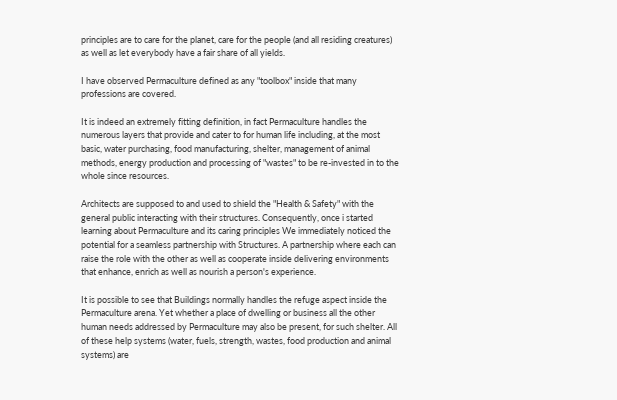principles are to care for the planet, care for the people (and all residing creatures) as well as let everybody have a fair share of all yields.

I have observed Permaculture defined as any "toolbox" inside that many professions are covered.

It is indeed an extremely fitting definition, in fact Permaculture handles the numerous layers that provide and cater to for human life including, at the most basic, water purchasing, food manufacturing, shelter, management of animal methods, energy production and processing of "wastes" to be re-invested in to the whole since resources.

Architects are supposed to and used to shield the "Health & Safety" with the general public interacting with their structures. Consequently, once i started learning about Permaculture and its caring principles We immediately noticed the potential for a seamless partnership with Structures. A partnership where each can raise the role with the other as well as cooperate inside delivering environments that enhance, enrich as well as nourish a person's experience.

It is possible to see that Buildings normally handles the refuge aspect inside the Permaculture arena. Yet whether a place of dwelling or business all the other human needs addressed by Permaculture may also be present, for such shelter. All of these help systems (water, fuels, strength, wastes, food production and animal systems) are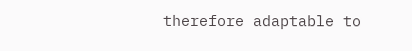therefore adaptable to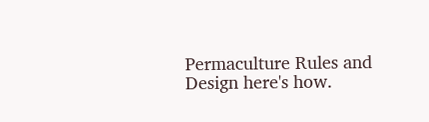Permaculture Rules and Design here's how.